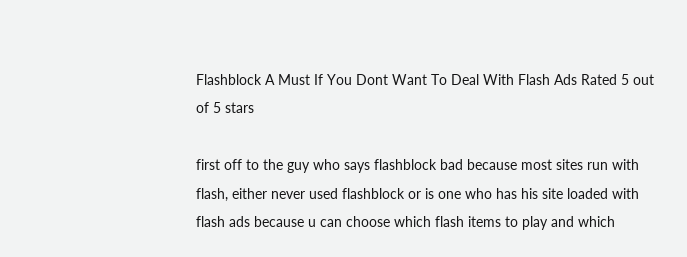Flashblock A Must If You Dont Want To Deal With Flash Ads Rated 5 out of 5 stars

first off to the guy who says flashblock bad because most sites run with flash, either never used flashblock or is one who has his site loaded with flash ads because u can choose which flash items to play and which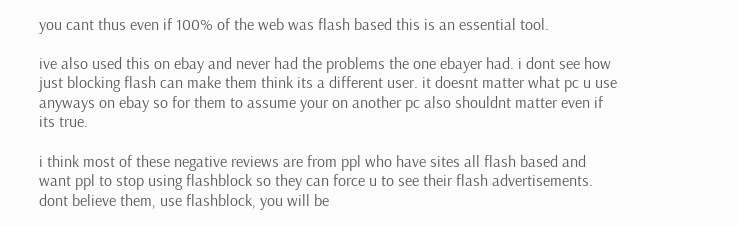you cant thus even if 100% of the web was flash based this is an essential tool.

ive also used this on ebay and never had the problems the one ebayer had. i dont see how just blocking flash can make them think its a different user. it doesnt matter what pc u use anyways on ebay so for them to assume your on another pc also shouldnt matter even if its true.

i think most of these negative reviews are from ppl who have sites all flash based and want ppl to stop using flashblock so they can force u to see their flash advertisements. dont believe them, use flashblock, you will be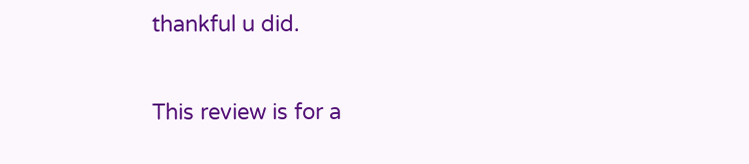thankful u did.

This review is for a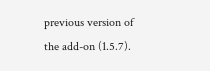previous version of the add-on (1.5.7).